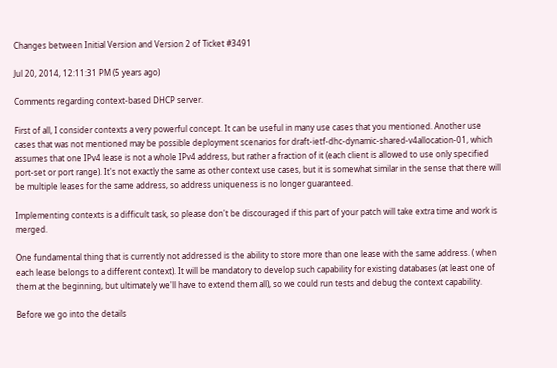Changes between Initial Version and Version 2 of Ticket #3491

Jul 20, 2014, 12:11:31 PM (5 years ago)

Comments regarding context-based DHCP server.

First of all, I consider contexts a very powerful concept. It can be useful in many use cases that you mentioned. Another use cases that was not mentioned may be possible deployment scenarios for draft-ietf-dhc-dynamic-shared-v4allocation-01, which assumes that one IPv4 lease is not a whole IPv4 address, but rather a fraction of it (each client is allowed to use only specified port-set or port range). It's not exactly the same as other context use cases, but it is somewhat similar in the sense that there will be multiple leases for the same address, so address uniqueness is no longer guaranteed.

Implementing contexts is a difficult task, so please don't be discouraged if this part of your patch will take extra time and work is merged.

One fundamental thing that is currently not addressed is the ability to store more than one lease with the same address. ( when each lease belongs to a different context). It will be mandatory to develop such capability for existing databases (at least one of them at the beginning, but ultimately we'll have to extend them all), so we could run tests and debug the context capability.

Before we go into the details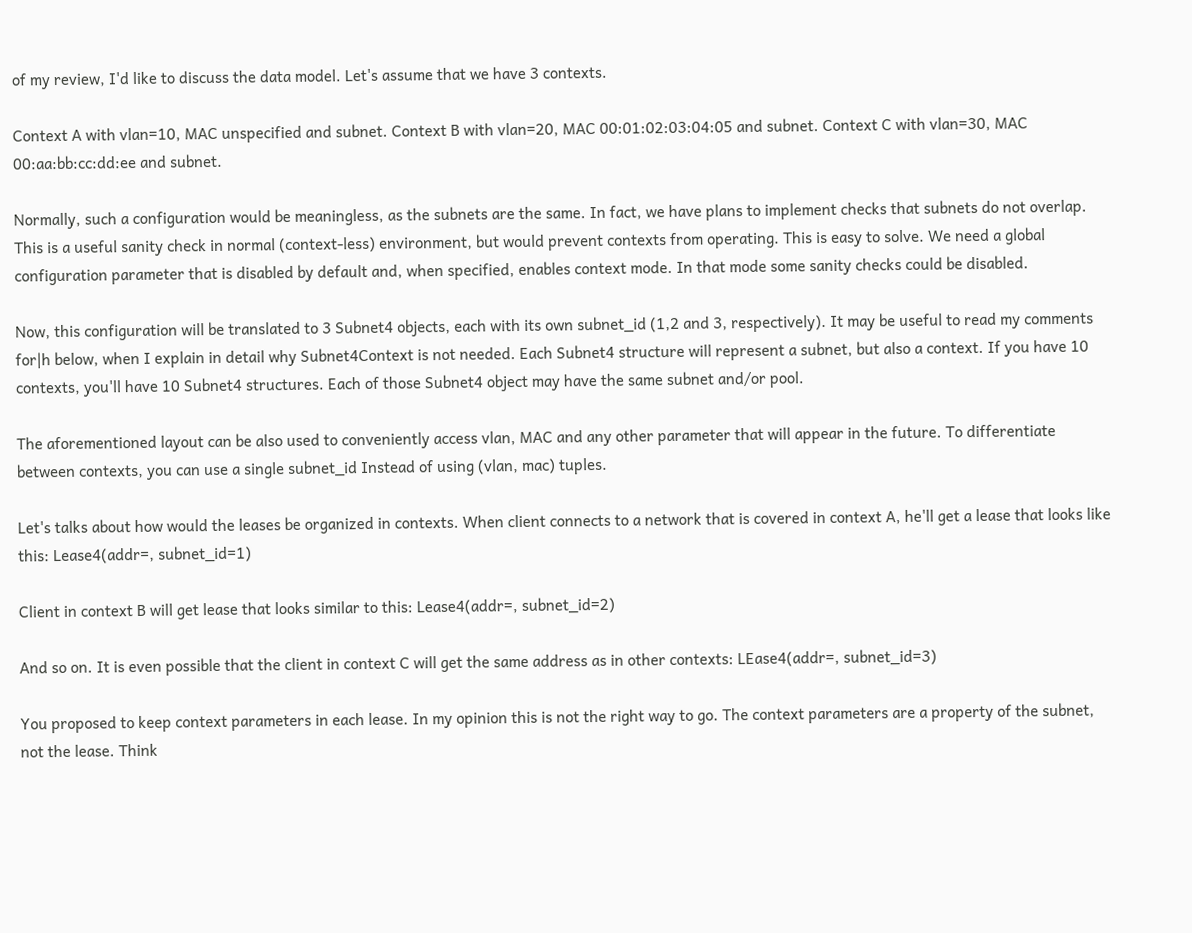of my review, I'd like to discuss the data model. Let's assume that we have 3 contexts.

Context A with vlan=10, MAC unspecified and subnet. Context B with vlan=20, MAC 00:01:02:03:04:05 and subnet. Context C with vlan=30, MAC 00:aa:bb:cc:dd:ee and subnet.

Normally, such a configuration would be meaningless, as the subnets are the same. In fact, we have plans to implement checks that subnets do not overlap. This is a useful sanity check in normal (context-less) environment, but would prevent contexts from operating. This is easy to solve. We need a global configuration parameter that is disabled by default and, when specified, enables context mode. In that mode some sanity checks could be disabled.

Now, this configuration will be translated to 3 Subnet4 objects, each with its own subnet_id (1,2 and 3, respectively). It may be useful to read my comments for|h below, when I explain in detail why Subnet4Context is not needed. Each Subnet4 structure will represent a subnet, but also a context. If you have 10 contexts, you'll have 10 Subnet4 structures. Each of those Subnet4 object may have the same subnet and/or pool.

The aforementioned layout can be also used to conveniently access vlan, MAC and any other parameter that will appear in the future. To differentiate between contexts, you can use a single subnet_id Instead of using (vlan, mac) tuples.

Let's talks about how would the leases be organized in contexts. When client connects to a network that is covered in context A, he'll get a lease that looks like this: Lease4(addr=, subnet_id=1)

Client in context B will get lease that looks similar to this: Lease4(addr=, subnet_id=2)

And so on. It is even possible that the client in context C will get the same address as in other contexts: LEase4(addr=, subnet_id=3)

You proposed to keep context parameters in each lease. In my opinion this is not the right way to go. The context parameters are a property of the subnet, not the lease. Think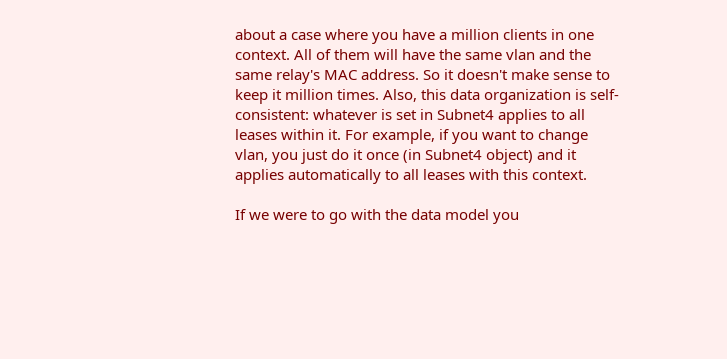about a case where you have a million clients in one context. All of them will have the same vlan and the same relay's MAC address. So it doesn't make sense to keep it million times. Also, this data organization is self-consistent: whatever is set in Subnet4 applies to all leases within it. For example, if you want to change vlan, you just do it once (in Subnet4 object) and it applies automatically to all leases with this context.

If we were to go with the data model you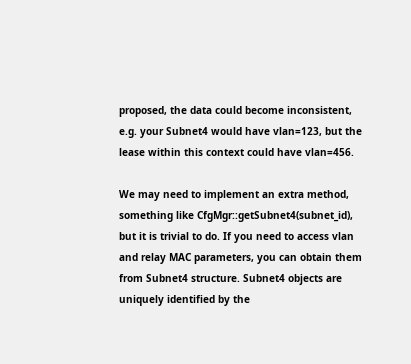proposed, the data could become inconsistent, e.g. your Subnet4 would have vlan=123, but the lease within this context could have vlan=456.

We may need to implement an extra method, something like CfgMgr::getSubnet4(subnet_id), but it is trivial to do. If you need to access vlan and relay MAC parameters, you can obtain them from Subnet4 structure. Subnet4 objects are uniquely identified by the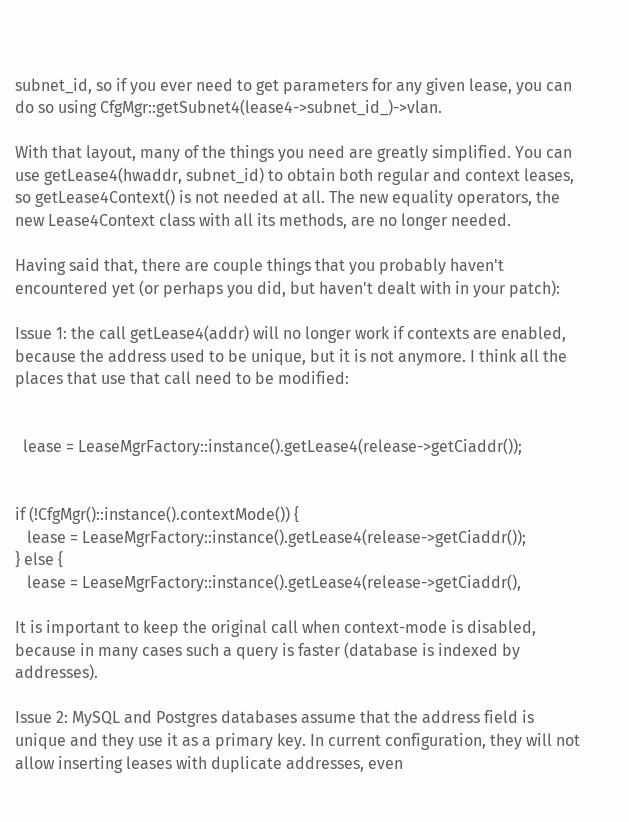subnet_id, so if you ever need to get parameters for any given lease, you can do so using CfgMgr::getSubnet4(lease4->subnet_id_)->vlan.

With that layout, many of the things you need are greatly simplified. You can use getLease4(hwaddr, subnet_id) to obtain both regular and context leases, so getLease4Context() is not needed at all. The new equality operators, the new Lease4Context class with all its methods, are no longer needed.

Having said that, there are couple things that you probably haven't encountered yet (or perhaps you did, but haven't dealt with in your patch):

Issue 1: the call getLease4(addr) will no longer work if contexts are enabled, because the address used to be unique, but it is not anymore. I think all the places that use that call need to be modified:


  lease = LeaseMgrFactory::instance().getLease4(release->getCiaddr());


if (!CfgMgr()::instance().contextMode()) {
   lease = LeaseMgrFactory::instance().getLease4(release->getCiaddr());
} else {
   lease = LeaseMgrFactory::instance().getLease4(release->getCiaddr(),

It is important to keep the original call when context-mode is disabled, because in many cases such a query is faster (database is indexed by addresses).

Issue 2: MySQL and Postgres databases assume that the address field is unique and they use it as a primary key. In current configuration, they will not allow inserting leases with duplicate addresses, even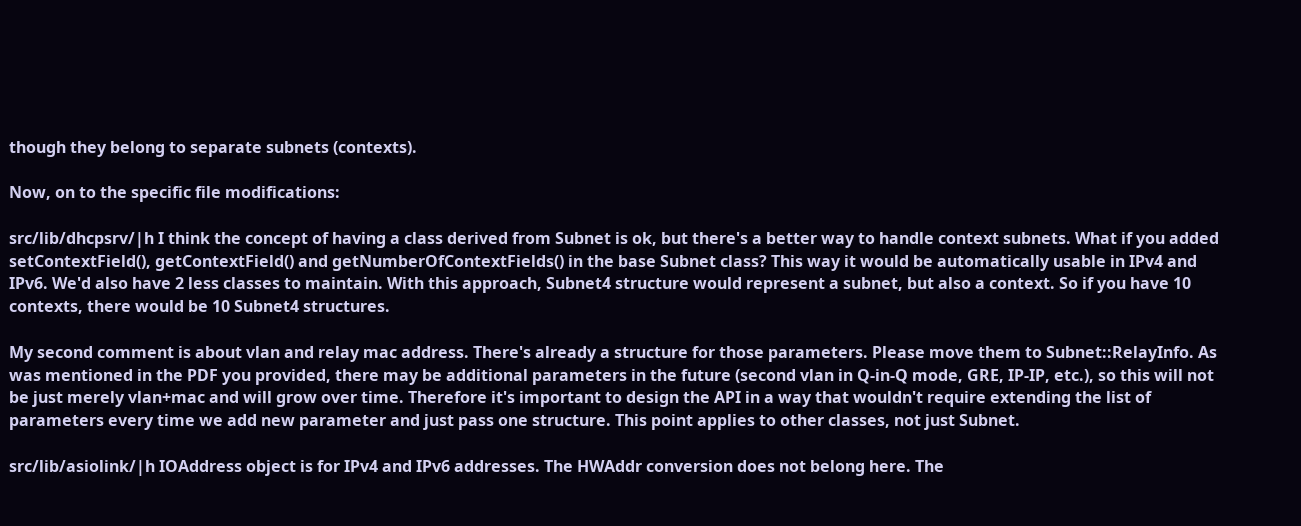though they belong to separate subnets (contexts).

Now, on to the specific file modifications:

src/lib/dhcpsrv/|h I think the concept of having a class derived from Subnet is ok, but there's a better way to handle context subnets. What if you added setContextField(), getContextField() and getNumberOfContextFields() in the base Subnet class? This way it would be automatically usable in IPv4 and IPv6. We'd also have 2 less classes to maintain. With this approach, Subnet4 structure would represent a subnet, but also a context. So if you have 10 contexts, there would be 10 Subnet4 structures.

My second comment is about vlan and relay mac address. There's already a structure for those parameters. Please move them to Subnet::RelayInfo. As was mentioned in the PDF you provided, there may be additional parameters in the future (second vlan in Q-in-Q mode, GRE, IP-IP, etc.), so this will not be just merely vlan+mac and will grow over time. Therefore it's important to design the API in a way that wouldn't require extending the list of parameters every time we add new parameter and just pass one structure. This point applies to other classes, not just Subnet.

src/lib/asiolink/|h IOAddress object is for IPv4 and IPv6 addresses. The HWAddr conversion does not belong here. The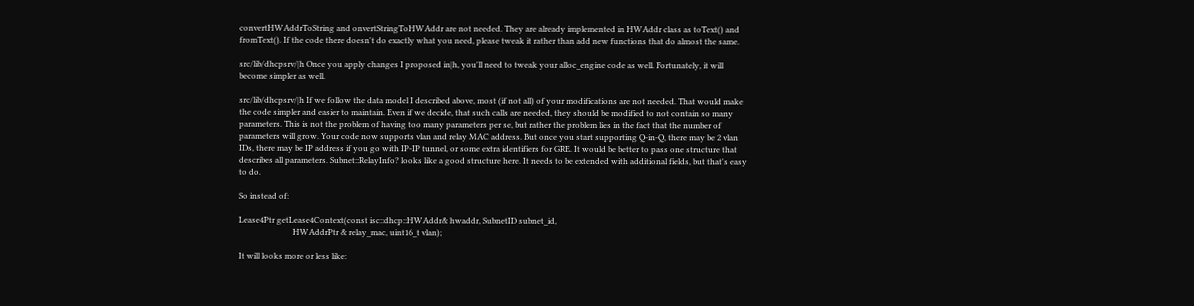convertHWAddrToString and onvertStringToHWAddr are not needed. They are already implemented in HWAddr class as toText() and fromText(). If the code there doesn't do exactly what you need, please tweak it rather than add new functions that do almost the same.

src/lib/dhcpsrv/|h Once you apply changes I proposed in|h, you'll need to tweak your alloc_engine code as well. Fortunately, it will become simpler as well.

src/lib/dhcpsrv/|h If we follow the data model I described above, most (if not all) of your modifications are not needed. That would make the code simpler and easier to maintain. Even if we decide, that such calls are needed, they should be modified to not contain so many parameters. This is not the problem of having too many parameters per se, but rather the problem lies in the fact that the number of parameters will grow. Your code now supports vlan and relay MAC address. But once you start supporting Q-in-Q, there may be 2 vlan IDs, there may be IP address if you go with IP-IP tunnel, or some extra identifiers for GRE. It would be better to pass one structure that describes all parameters. Subnet::RelayInfo? looks like a good structure here. It needs to be extended with additional fields, but that's easy to do.

So instead of:

Lease4Ptr getLease4Context(const isc::dhcp::HWAddr& hwaddr, SubnetID subnet_id,
                           HWAddrPtr & relay_mac, uint16_t vlan);

It will looks more or less like: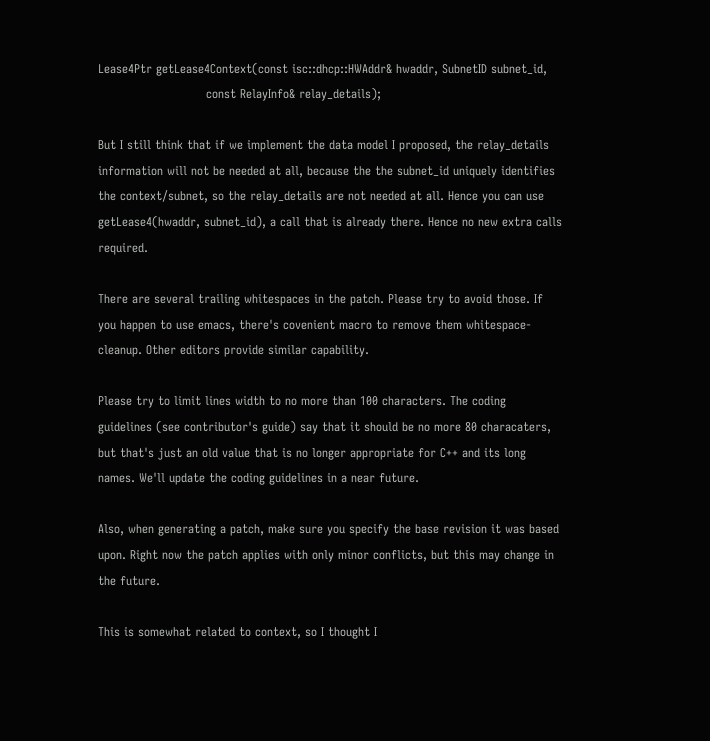Lease4Ptr getLease4Context(const isc::dhcp::HWAddr& hwaddr, SubnetID subnet_id,
                           const RelayInfo& relay_details);

But I still think that if we implement the data model I proposed, the relay_details information will not be needed at all, because the the subnet_id uniquely identifies the context/subnet, so the relay_details are not needed at all. Hence you can use getLease4(hwaddr, subnet_id), a call that is already there. Hence no new extra calls required.

There are several trailing whitespaces in the patch. Please try to avoid those. If you happen to use emacs, there's covenient macro to remove them whitespace-cleanup. Other editors provide similar capability.

Please try to limit lines width to no more than 100 characters. The coding guidelines (see contributor's guide) say that it should be no more 80 characaters, but that's just an old value that is no longer appropriate for C++ and its long names. We'll update the coding guidelines in a near future.

Also, when generating a patch, make sure you specify the base revision it was based upon. Right now the patch applies with only minor conflicts, but this may change in the future.

This is somewhat related to context, so I thought I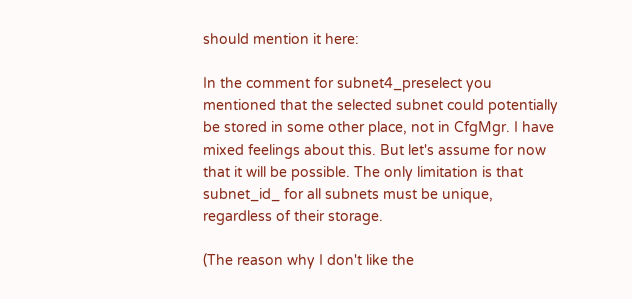should mention it here:

In the comment for subnet4_preselect you mentioned that the selected subnet could potentially be stored in some other place, not in CfgMgr. I have mixed feelings about this. But let's assume for now that it will be possible. The only limitation is that subnet_id_ for all subnets must be unique, regardless of their storage.

(The reason why I don't like the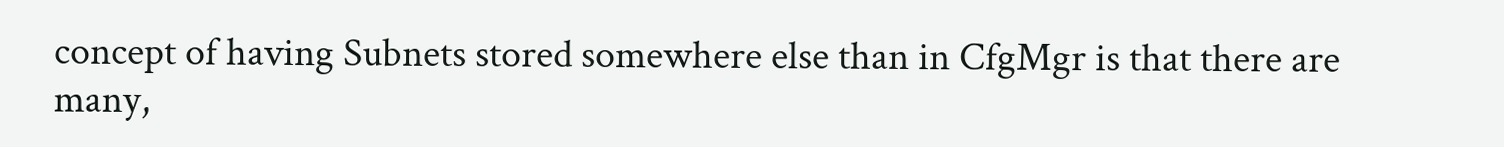concept of having Subnets stored somewhere else than in CfgMgr is that there are many,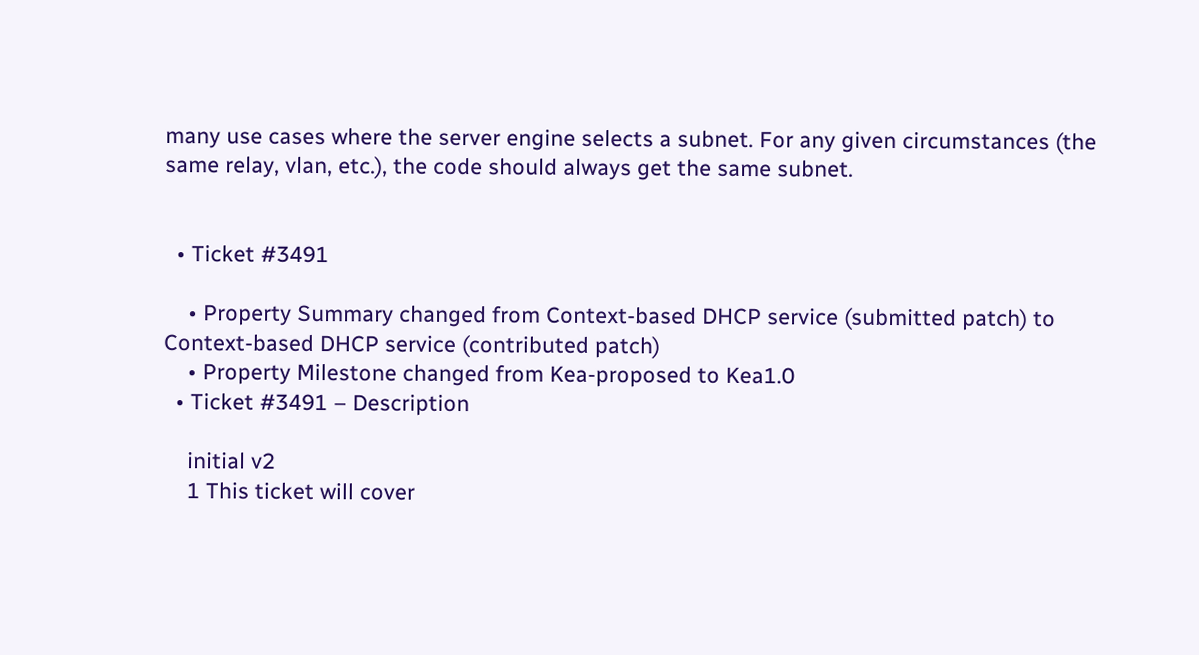many use cases where the server engine selects a subnet. For any given circumstances (the same relay, vlan, etc.), the code should always get the same subnet.


  • Ticket #3491

    • Property Summary changed from Context-based DHCP service (submitted patch) to Context-based DHCP service (contributed patch)
    • Property Milestone changed from Kea-proposed to Kea1.0
  • Ticket #3491 – Description

    initial v2
    1 This ticket will cover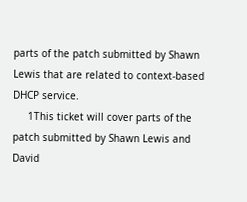parts of the patch submitted by Shawn Lewis that are related to context-based DHCP service.
     1This ticket will cover parts of the patch submitted by Shawn Lewis and David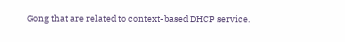Gong that are related to context-based DHCP service.